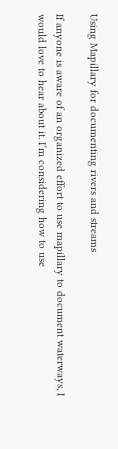Using Mapillary for documenting rivers and streams

If anyone is aware of an organized effort to use mapillary to document waterways, I would love to hear about it. I’m considering how to use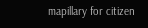mapillary for citizen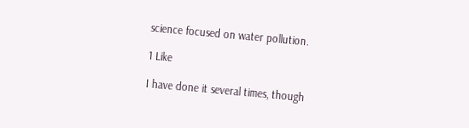science focused on water pollution.

1 Like

I have done it several times, though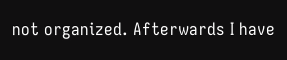not organized. Afterwards I have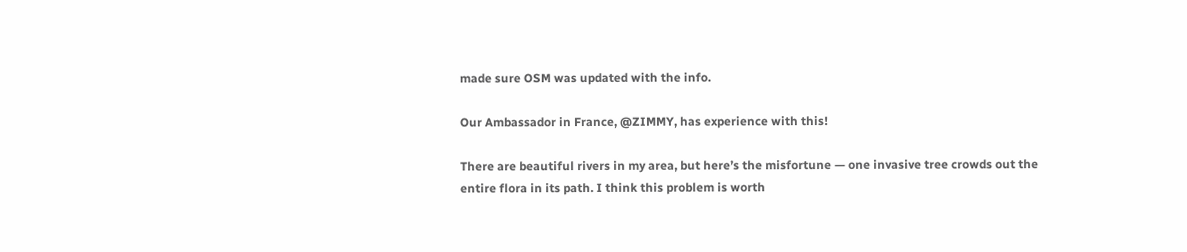made sure OSM was updated with the info.

Our Ambassador in France, @ZIMMY, has experience with this!

There are beautiful rivers in my area, but here’s the misfortune — one invasive tree crowds out the entire flora in its path. I think this problem is worth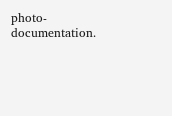photo-documentation.